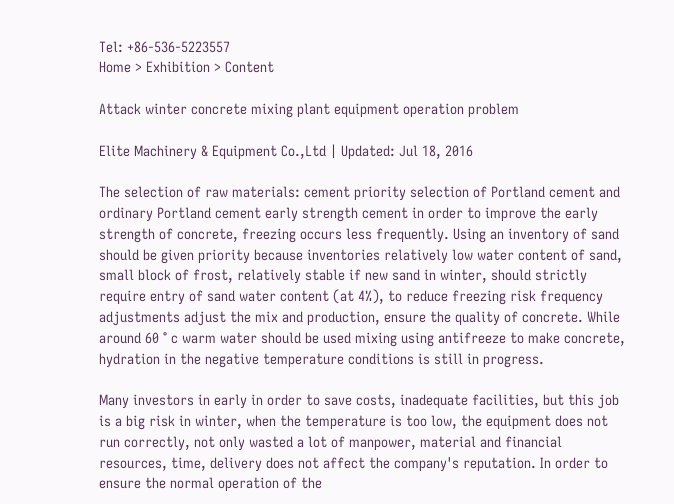Tel: +86-536-5223557
Home > Exhibition > Content

Attack winter concrete mixing plant equipment operation problem

Elite Machinery & Equipment Co.,Ltd | Updated: Jul 18, 2016

The selection of raw materials: cement priority selection of Portland cement and ordinary Portland cement early strength cement in order to improve the early strength of concrete, freezing occurs less frequently. Using an inventory of sand should be given priority because inventories relatively low water content of sand, small block of frost, relatively stable if new sand in winter, should strictly require entry of sand water content (at 4%), to reduce freezing risk frequency adjustments adjust the mix and production, ensure the quality of concrete. While around 60 ° c warm water should be used mixing using antifreeze to make concrete, hydration in the negative temperature conditions is still in progress.

Many investors in early in order to save costs, inadequate facilities, but this job is a big risk in winter, when the temperature is too low, the equipment does not run correctly, not only wasted a lot of manpower, material and financial resources, time, delivery does not affect the company's reputation. In order to ensure the normal operation of the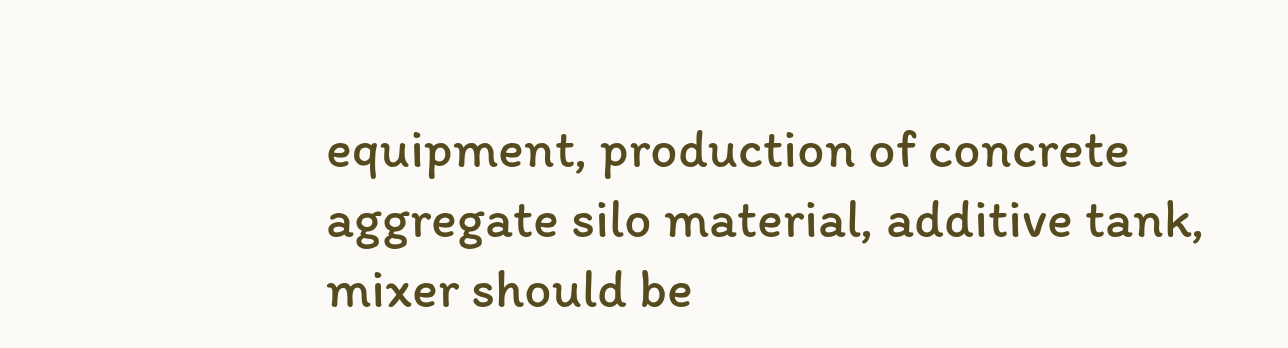equipment, production of concrete aggregate silo material, additive tank, mixer should be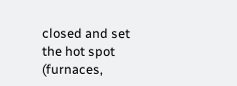closed and set the hot spot (furnaces,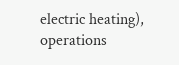electric heating), operations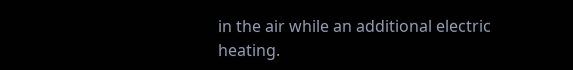in the air while an additional electric heating.